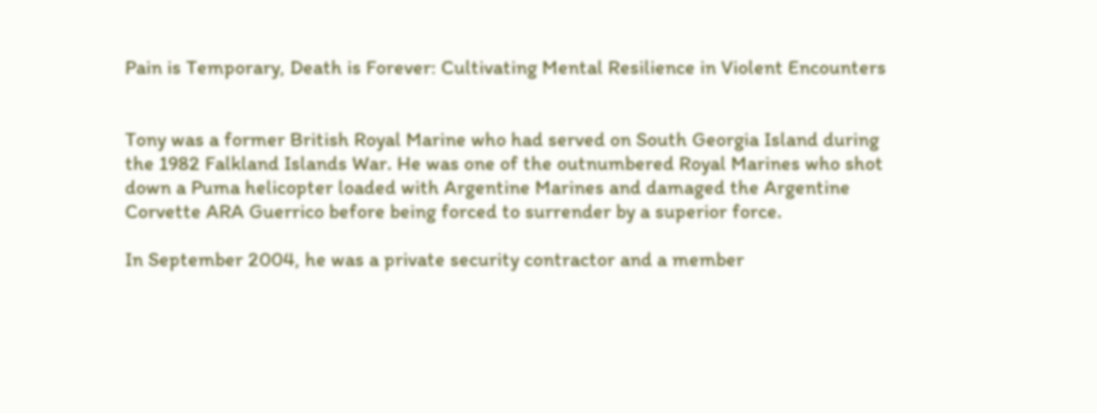Pain is Temporary, Death is Forever: Cultivating Mental Resilience in Violent Encounters


Tony was a former British Royal Marine who had served on South Georgia Island during the 1982 Falkland Islands War. He was one of the outnumbered Royal Marines who shot down a Puma helicopter loaded with Argentine Marines and damaged the Argentine Corvette ARA Guerrico before being forced to surrender by a superior force.

In September 2004, he was a private security contractor and a member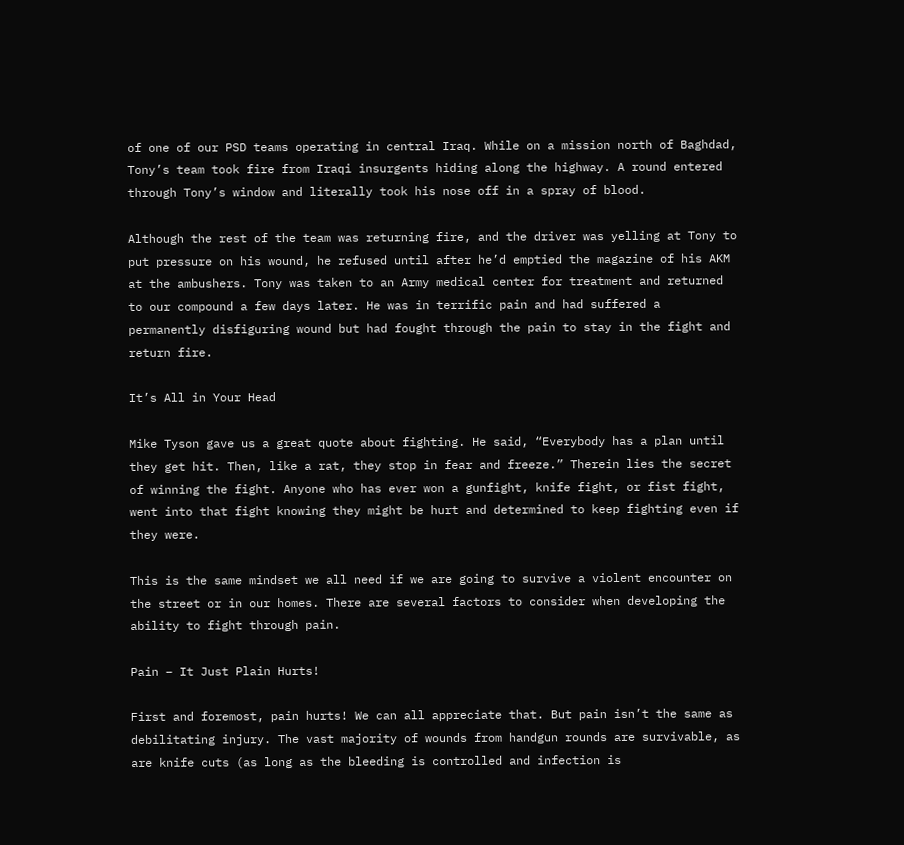of one of our PSD teams operating in central Iraq. While on a mission north of Baghdad, Tony’s team took fire from Iraqi insurgents hiding along the highway. A round entered through Tony’s window and literally took his nose off in a spray of blood.

Although the rest of the team was returning fire, and the driver was yelling at Tony to put pressure on his wound, he refused until after he’d emptied the magazine of his AKM at the ambushers. Tony was taken to an Army medical center for treatment and returned to our compound a few days later. He was in terrific pain and had suffered a permanently disfiguring wound but had fought through the pain to stay in the fight and return fire.

It’s All in Your Head

Mike Tyson gave us a great quote about fighting. He said, “Everybody has a plan until they get hit. Then, like a rat, they stop in fear and freeze.” Therein lies the secret of winning the fight. Anyone who has ever won a gunfight, knife fight, or fist fight, went into that fight knowing they might be hurt and determined to keep fighting even if they were.

This is the same mindset we all need if we are going to survive a violent encounter on the street or in our homes. There are several factors to consider when developing the ability to fight through pain.

Pain – It Just Plain Hurts!

First and foremost, pain hurts! We can all appreciate that. But pain isn’t the same as debilitating injury. The vast majority of wounds from handgun rounds are survivable, as are knife cuts (as long as the bleeding is controlled and infection is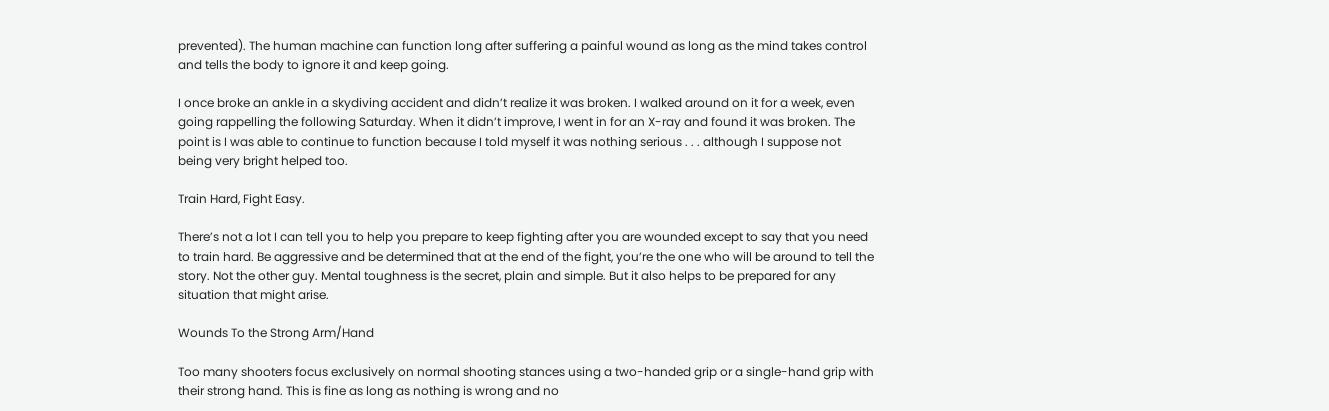prevented). The human machine can function long after suffering a painful wound as long as the mind takes control and tells the body to ignore it and keep going.

I once broke an ankle in a skydiving accident and didn’t realize it was broken. I walked around on it for a week, even going rappelling the following Saturday. When it didn’t improve, I went in for an X-ray and found it was broken. The point is I was able to continue to function because I told myself it was nothing serious . . . although I suppose not being very bright helped too.

Train Hard, Fight Easy.

There’s not a lot I can tell you to help you prepare to keep fighting after you are wounded except to say that you need to train hard. Be aggressive and be determined that at the end of the fight, you’re the one who will be around to tell the story. Not the other guy. Mental toughness is the secret, plain and simple. But it also helps to be prepared for any situation that might arise.

Wounds To the Strong Arm/Hand

Too many shooters focus exclusively on normal shooting stances using a two-handed grip or a single-hand grip with their strong hand. This is fine as long as nothing is wrong and no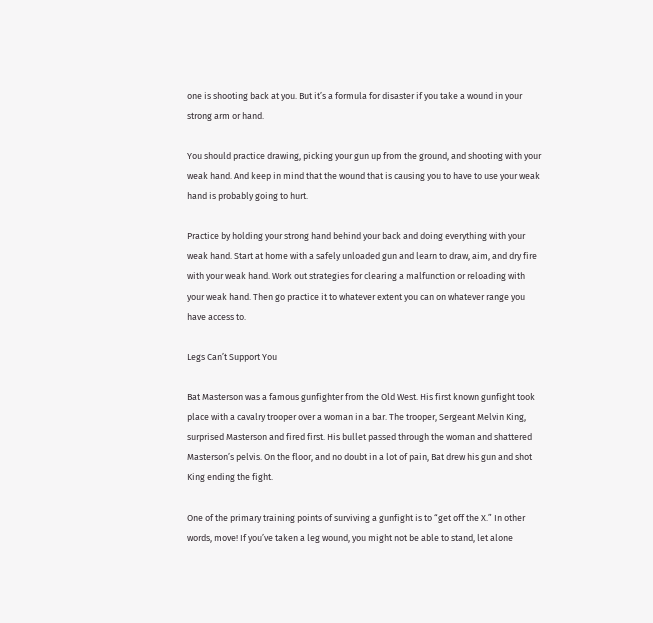one is shooting back at you. But it’s a formula for disaster if you take a wound in your strong arm or hand.

You should practice drawing, picking your gun up from the ground, and shooting with your weak hand. And keep in mind that the wound that is causing you to have to use your weak hand is probably going to hurt.

Practice by holding your strong hand behind your back and doing everything with your weak hand. Start at home with a safely unloaded gun and learn to draw, aim, and dry fire with your weak hand. Work out strategies for clearing a malfunction or reloading with your weak hand. Then go practice it to whatever extent you can on whatever range you have access to.

Legs Can’t Support You

Bat Masterson was a famous gunfighter from the Old West. His first known gunfight took place with a cavalry trooper over a woman in a bar. The trooper, Sergeant Melvin King, surprised Masterson and fired first. His bullet passed through the woman and shattered Masterson’s pelvis. On the floor, and no doubt in a lot of pain, Bat drew his gun and shot King ending the fight.

One of the primary training points of surviving a gunfight is to “get off the X.” In other words, move! If you’ve taken a leg wound, you might not be able to stand, let alone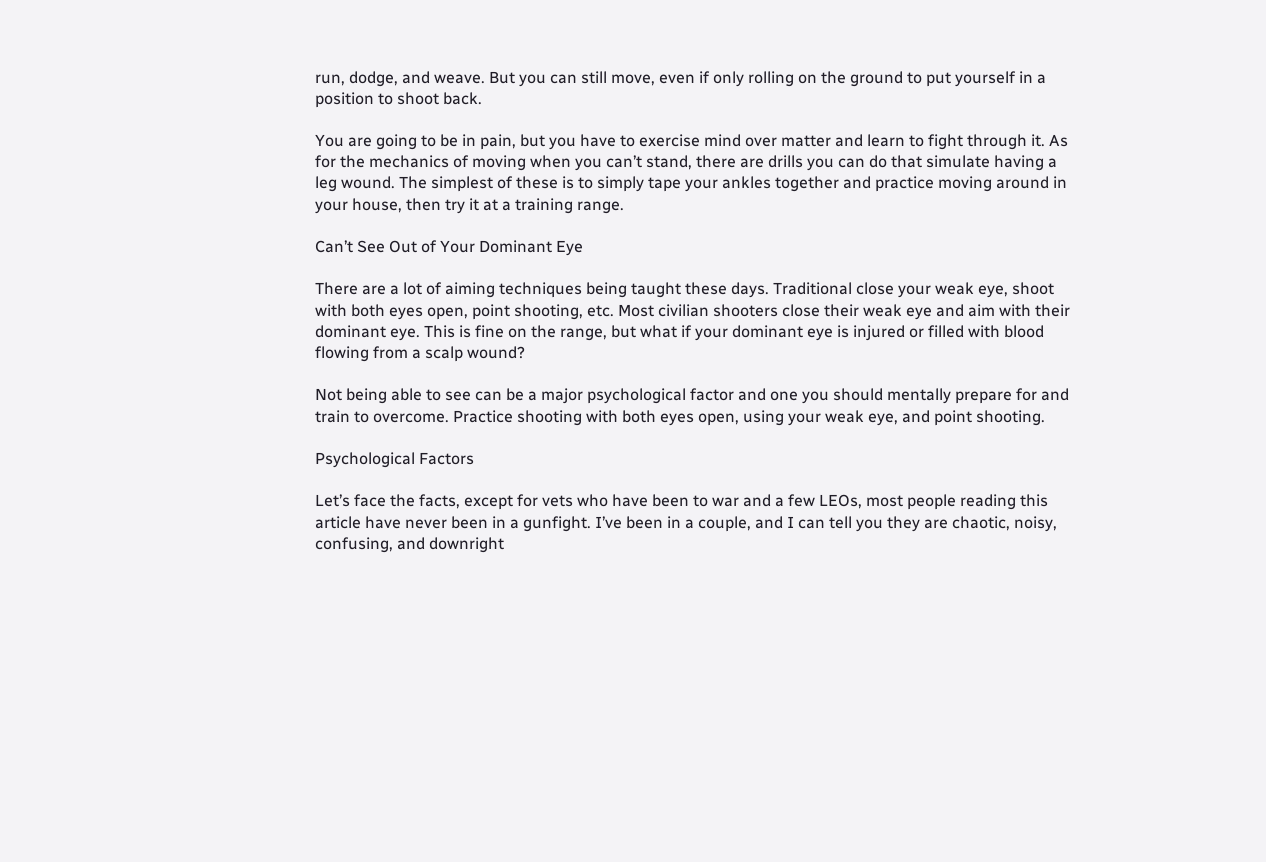run, dodge, and weave. But you can still move, even if only rolling on the ground to put yourself in a position to shoot back.

You are going to be in pain, but you have to exercise mind over matter and learn to fight through it. As for the mechanics of moving when you can’t stand, there are drills you can do that simulate having a leg wound. The simplest of these is to simply tape your ankles together and practice moving around in your house, then try it at a training range.

Can’t See Out of Your Dominant Eye

There are a lot of aiming techniques being taught these days. Traditional close your weak eye, shoot with both eyes open, point shooting, etc. Most civilian shooters close their weak eye and aim with their dominant eye. This is fine on the range, but what if your dominant eye is injured or filled with blood flowing from a scalp wound?

Not being able to see can be a major psychological factor and one you should mentally prepare for and train to overcome. Practice shooting with both eyes open, using your weak eye, and point shooting.

Psychological Factors

Let’s face the facts, except for vets who have been to war and a few LEOs, most people reading this article have never been in a gunfight. I’ve been in a couple, and I can tell you they are chaotic, noisy, confusing, and downright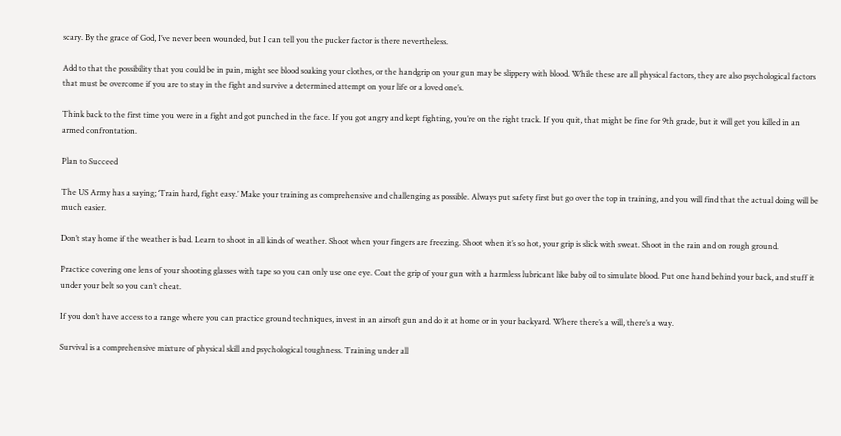scary. By the grace of God, I’ve never been wounded, but I can tell you the pucker factor is there nevertheless.

Add to that the possibility that you could be in pain, might see blood soaking your clothes, or the handgrip on your gun may be slippery with blood. While these are all physical factors, they are also psychological factors that must be overcome if you are to stay in the fight and survive a determined attempt on your life or a loved one’s.

Think back to the first time you were in a fight and got punched in the face. If you got angry and kept fighting, you’re on the right track. If you quit, that might be fine for 9th grade, but it will get you killed in an armed confrontation.

Plan to Succeed

The US Army has a saying; ‘Train hard, fight easy.’ Make your training as comprehensive and challenging as possible. Always put safety first but go over the top in training, and you will find that the actual doing will be much easier.

Don’t stay home if the weather is bad. Learn to shoot in all kinds of weather. Shoot when your fingers are freezing. Shoot when it’s so hot, your grip is slick with sweat. Shoot in the rain and on rough ground.

Practice covering one lens of your shooting glasses with tape so you can only use one eye. Coat the grip of your gun with a harmless lubricant like baby oil to simulate blood. Put one hand behind your back, and stuff it under your belt so you can’t cheat.

If you don’t have access to a range where you can practice ground techniques, invest in an airsoft gun and do it at home or in your backyard. Where there’s a will, there’s a way.

Survival is a comprehensive mixture of physical skill and psychological toughness. Training under all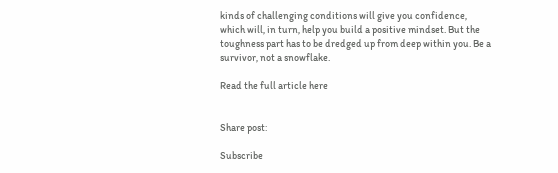kinds of challenging conditions will give you confidence, which will, in turn, help you build a positive mindset. But the toughness part has to be dredged up from deep within you. Be a survivor, not a snowflake.

Read the full article here


Share post:

Subscribe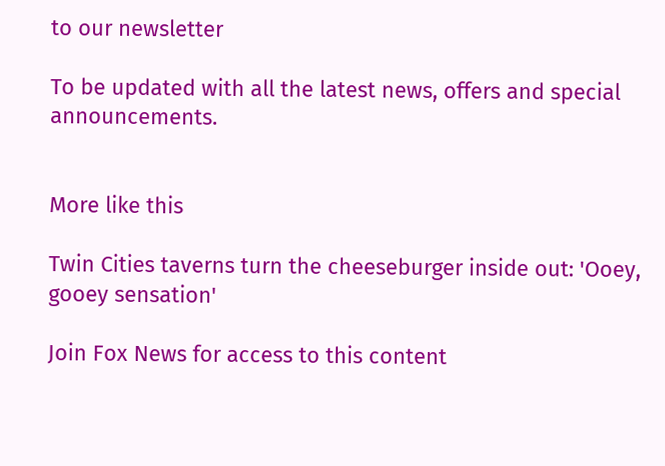to our newsletter

To be updated with all the latest news, offers and special announcements.


More like this

Twin Cities taverns turn the cheeseburger inside out: 'Ooey, gooey sensation'

Join Fox News for access to this content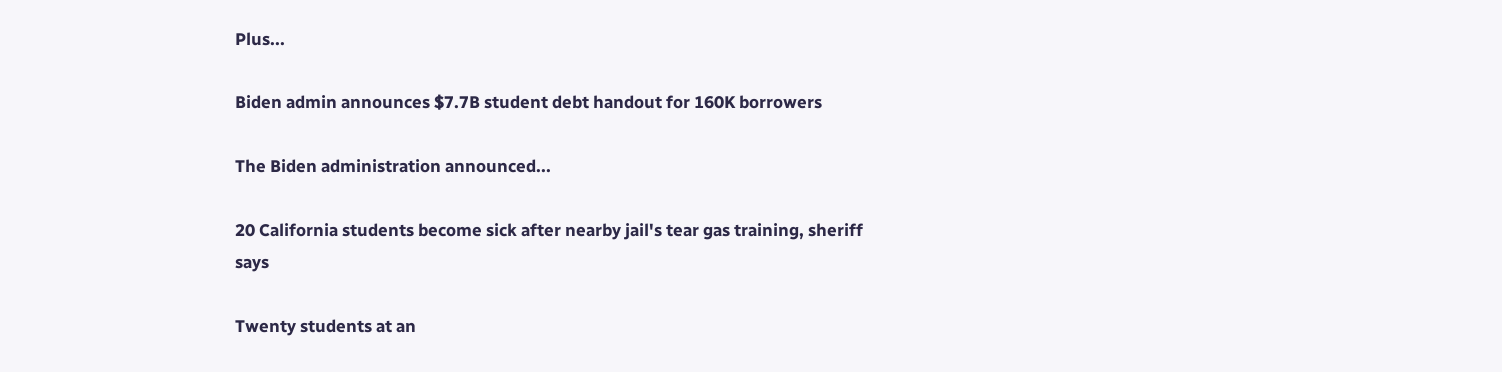Plus...

Biden admin announces $7.7B student debt handout for 160K borrowers

The Biden administration announced...

20 California students become sick after nearby jail's tear gas training, sheriff says

Twenty students at an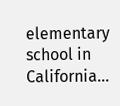elementary school in California...